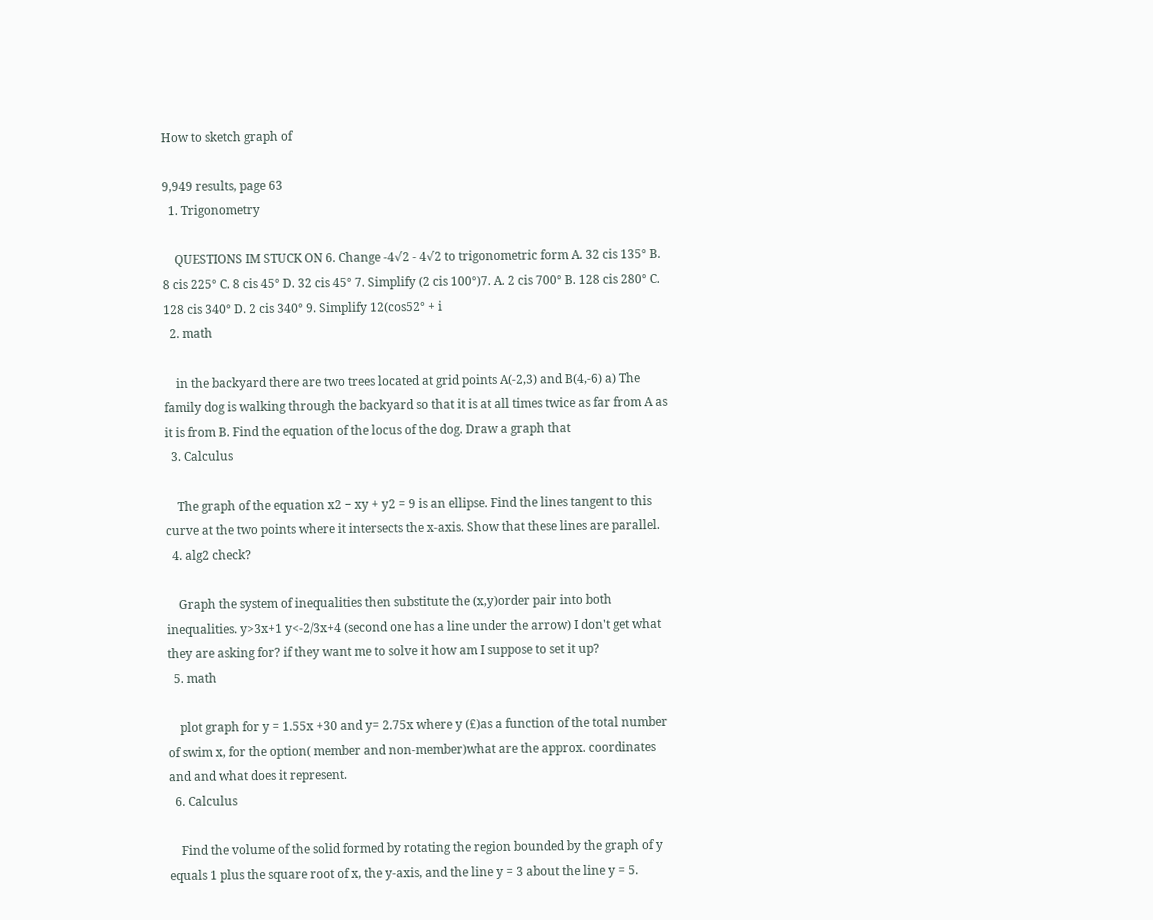How to sketch graph of

9,949 results, page 63
  1. Trigonometry

    QUESTIONS IM STUCK ON 6. Change -4√2 - 4√2 to trigonometric form A. 32 cis 135° B. 8 cis 225° C. 8 cis 45° D. 32 cis 45° 7. Simplify (2 cis 100°)7. A. 2 cis 700° B. 128 cis 280° C. 128 cis 340° D. 2 cis 340° 9. Simplify 12(cos52° + i
  2. math

    in the backyard there are two trees located at grid points A(-2,3) and B(4,-6) a) The family dog is walking through the backyard so that it is at all times twice as far from A as it is from B. Find the equation of the locus of the dog. Draw a graph that
  3. Calculus

    The graph of the equation x2 − xy + y2 = 9 is an ellipse. Find the lines tangent to this curve at the two points where it intersects the x-axis. Show that these lines are parallel.
  4. alg2 check?

    Graph the system of inequalities then substitute the (x,y)order pair into both inequalities. y>3x+1 y<-2/3x+4 (second one has a line under the arrow) I don't get what they are asking for? if they want me to solve it how am I suppose to set it up?
  5. math

    plot graph for y = 1.55x +30 and y= 2.75x where y (£)as a function of the total number of swim x, for the option( member and non-member)what are the approx. coordinates and and what does it represent.
  6. Calculus

    Find the volume of the solid formed by rotating the region bounded by the graph of y equals 1 plus the square root of x, the y-axis, and the line y = 3 about the line y = 5.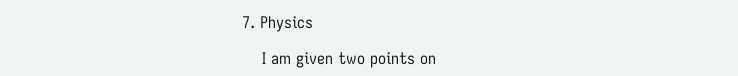7. Physics

    I am given two points on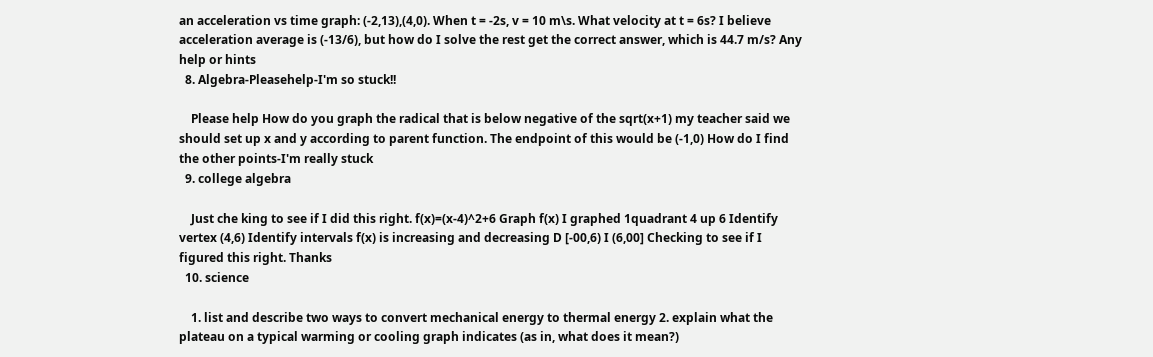an acceleration vs time graph: (-2,13),(4,0). When t = -2s, v = 10 m\s. What velocity at t = 6s? I believe acceleration average is (-13/6), but how do I solve the rest get the correct answer, which is 44.7 m/s? Any help or hints
  8. Algebra-Pleasehelp-I'm so stuck!!

    Please help How do you graph the radical that is below negative of the sqrt(x+1) my teacher said we should set up x and y according to parent function. The endpoint of this would be (-1,0) How do I find the other points-I'm really stuck
  9. college algebra

    Just che king to see if I did this right. f(x)=(x-4)^2+6 Graph f(x) I graphed 1quadrant 4 up 6 Identify vertex (4,6) Identify intervals f(x) is increasing and decreasing D [-00,6) I (6,00] Checking to see if I figured this right. Thanks
  10. science

    1. list and describe two ways to convert mechanical energy to thermal energy 2. explain what the plateau on a typical warming or cooling graph indicates (as in, what does it mean?)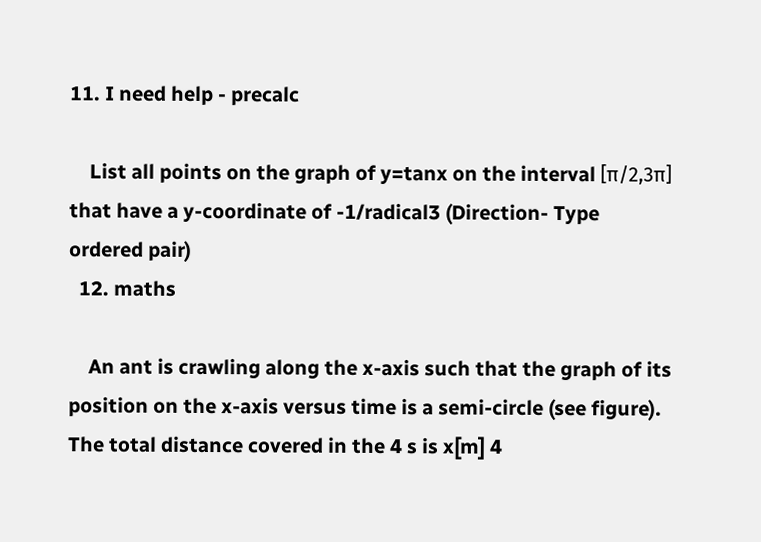11. I need help - precalc

    List all points on the graph of y=tanx on the interval [π/2,3π] that have a y-coordinate of -1/radical3 (Direction- Type ordered pair)
  12. maths

    An ant is crawling along the x-axis such that the graph of its position on the x-axis versus time is a semi-circle (see figure). The total distance covered in the 4 s is x[m] 4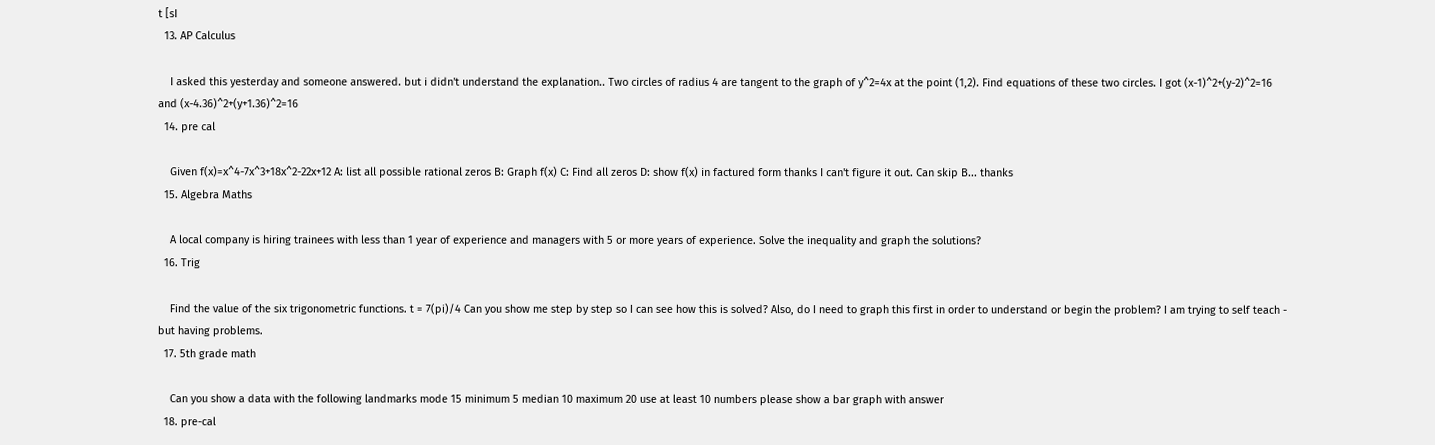t [sI
  13. AP Calculus

    I asked this yesterday and someone answered. but i didn't understand the explanation.. Two circles of radius 4 are tangent to the graph of y^2=4x at the point (1,2). Find equations of these two circles. I got (x-1)^2+(y-2)^2=16 and (x-4.36)^2+(y+1.36)^2=16
  14. pre cal

    Given f(x)=x^4-7x^3+18x^2-22x+12 A: list all possible rational zeros B: Graph f(x) C: Find all zeros D: show f(x) in factured form thanks I can't figure it out. Can skip B... thanks
  15. Algebra Maths

    A local company is hiring trainees with less than 1 year of experience and managers with 5 or more years of experience. Solve the inequality and graph the solutions?
  16. Trig

    Find the value of the six trigonometric functions. t = 7(pi)/4 Can you show me step by step so I can see how this is solved? Also, do I need to graph this first in order to understand or begin the problem? I am trying to self teach - but having problems.
  17. 5th grade math

    Can you show a data with the following landmarks mode 15 minimum 5 median 10 maximum 20 use at least 10 numbers please show a bar graph with answer
  18. pre-cal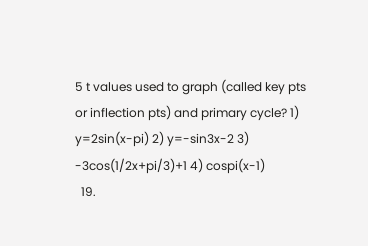5 t values used to graph (called key pts or inflection pts) and primary cycle? 1) y=2sin(x-pi) 2) y=-sin3x-2 3) -3cos(1/2x+pi/3)+1 4) cospi(x-1)
  19.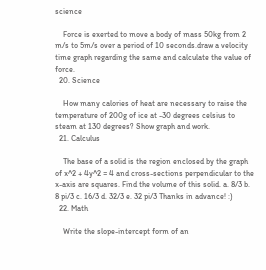science

    Force is exerted to move a body of mass 50kg from 2 m/s to 5m/s over a period of 10 seconds.draw a velocity time graph regarding the same and calculate the value of force.
  20. Science

    How many calories of heat are necessary to raise the temperature of 200g of ice at -30 degrees celsius to steam at 130 degrees? Show graph and work.
  21. Calculus

    The base of a solid is the region enclosed by the graph of x^2 + 4y^2 = 4 and cross-sections perpendicular to the x-axis are squares. Find the volume of this solid. a. 8/3 b. 8 pi/3 c. 16/3 d. 32/3 e. 32 pi/3 Thanks in advance! :)
  22. Math

    Write the slope-intercept form of an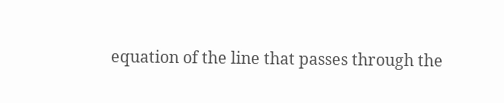equation of the line that passes through the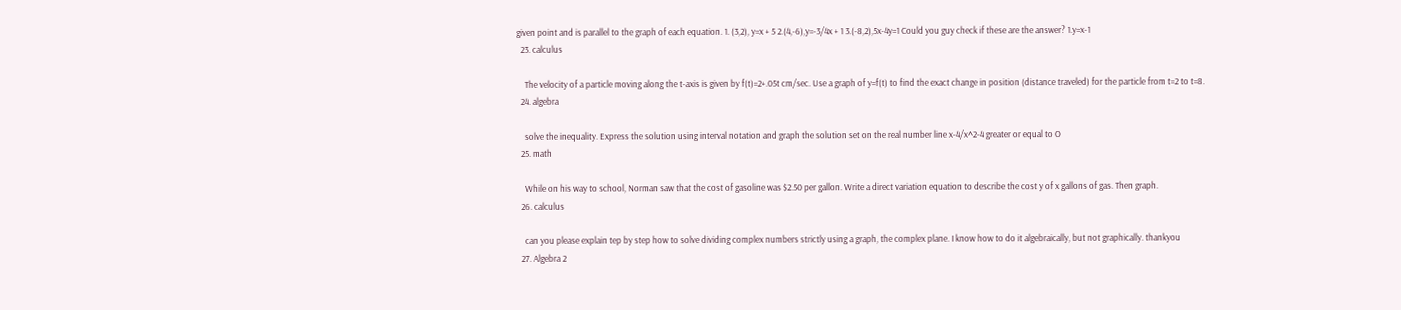given point and is parallel to the graph of each equation. 1. (3,2), y=x + 5 2.(4,-6),y=-3/4x + 1 3.(-8,2),5x-4y=1 Could you guy check if these are the answer? 1.y=x-1
  23. calculus

    The velocity of a particle moving along the t-axis is given by f(t)=2+.05t cm/sec. Use a graph of y=f(t) to find the exact change in position (distance traveled) for the particle from t=2 to t=8.
  24. algebra

    solve the inequality. Express the solution using interval notation and graph the solution set on the real number line x-4/x^2-4 greater or equal to O
  25. math

    While on his way to school, Norman saw that the cost of gasoline was $2.50 per gallon. Write a direct variation equation to describe the cost y of x gallons of gas. Then graph.
  26. calculus

    can you please explain tep by step how to solve dividing complex numbers strictly using a graph, the complex plane. I know how to do it algebraically, but not graphically. thankyou
  27. Algebra 2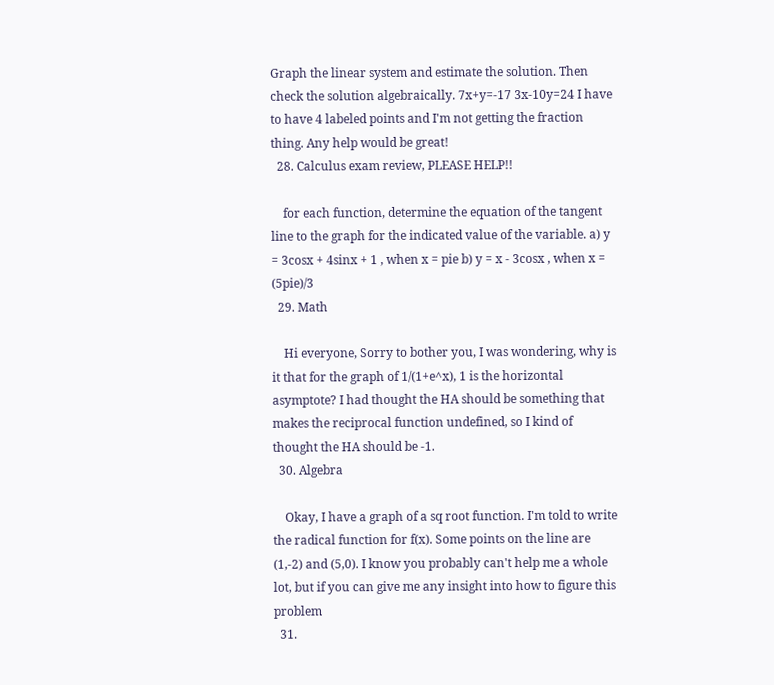Graph the linear system and estimate the solution. Then check the solution algebraically. 7x+y=-17 3x-10y=24 I have to have 4 labeled points and I'm not getting the fraction thing. Any help would be great!
  28. Calculus exam review, PLEASE HELP!!

    for each function, determine the equation of the tangent line to the graph for the indicated value of the variable. a) y = 3cosx + 4sinx + 1 , when x = pie b) y = x - 3cosx , when x = (5pie)/3
  29. Math

    Hi everyone, Sorry to bother you, I was wondering, why is it that for the graph of 1/(1+e^x), 1 is the horizontal asymptote? I had thought the HA should be something that makes the reciprocal function undefined, so I kind of thought the HA should be -1.
  30. Algebra

    Okay, I have a graph of a sq root function. I'm told to write the radical function for f(x). Some points on the line are (1,-2) and (5,0). I know you probably can't help me a whole lot, but if you can give me any insight into how to figure this problem
  31.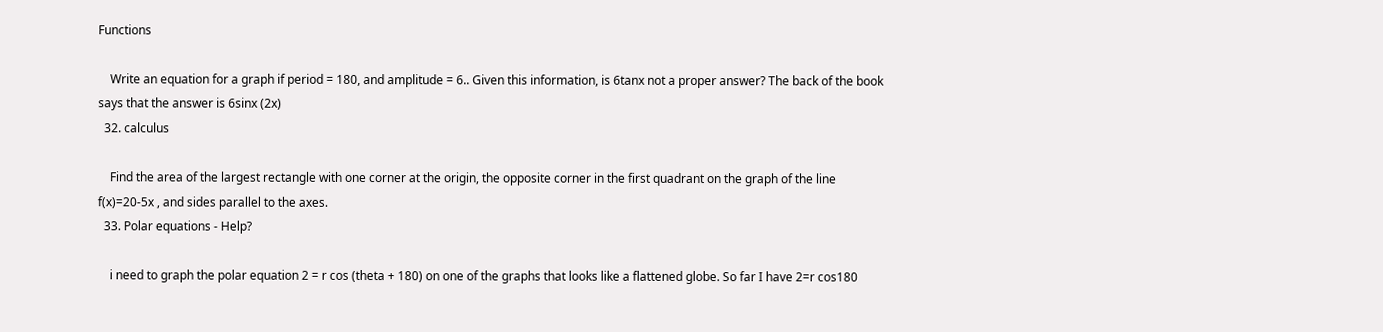Functions

    Write an equation for a graph if period = 180, and amplitude = 6.. Given this information, is 6tanx not a proper answer? The back of the book says that the answer is 6sinx (2x)
  32. calculus

    Find the area of the largest rectangle with one corner at the origin, the opposite corner in the first quadrant on the graph of the line f(x)=20-5x , and sides parallel to the axes.
  33. Polar equations - Help?

    i need to graph the polar equation 2 = r cos (theta + 180) on one of the graphs that looks like a flattened globe. So far I have 2=r cos180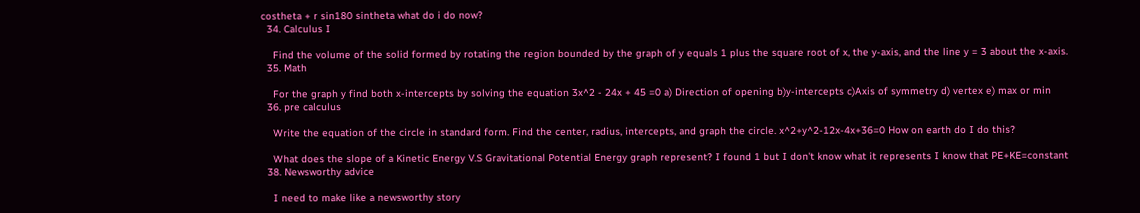costheta + r sin180 sintheta what do i do now?
  34. Calculus I

    Find the volume of the solid formed by rotating the region bounded by the graph of y equals 1 plus the square root of x, the y-axis, and the line y = 3 about the x-axis.
  35. Math

    For the graph y find both x-intercepts by solving the equation 3x^2 - 24x + 45 =0 a) Direction of opening b)y-intercepts c)Axis of symmetry d) vertex e) max or min
  36. pre calculus

    Write the equation of the circle in standard form. Find the center, radius, intercepts, and graph the circle. x^2+y^2-12x-4x+36=0 How on earth do I do this?

    What does the slope of a Kinetic Energy V.S Gravitational Potential Energy graph represent? I found 1 but I don't know what it represents I know that PE+KE=constant
  38. Newsworthy advice

    I need to make like a newsworthy story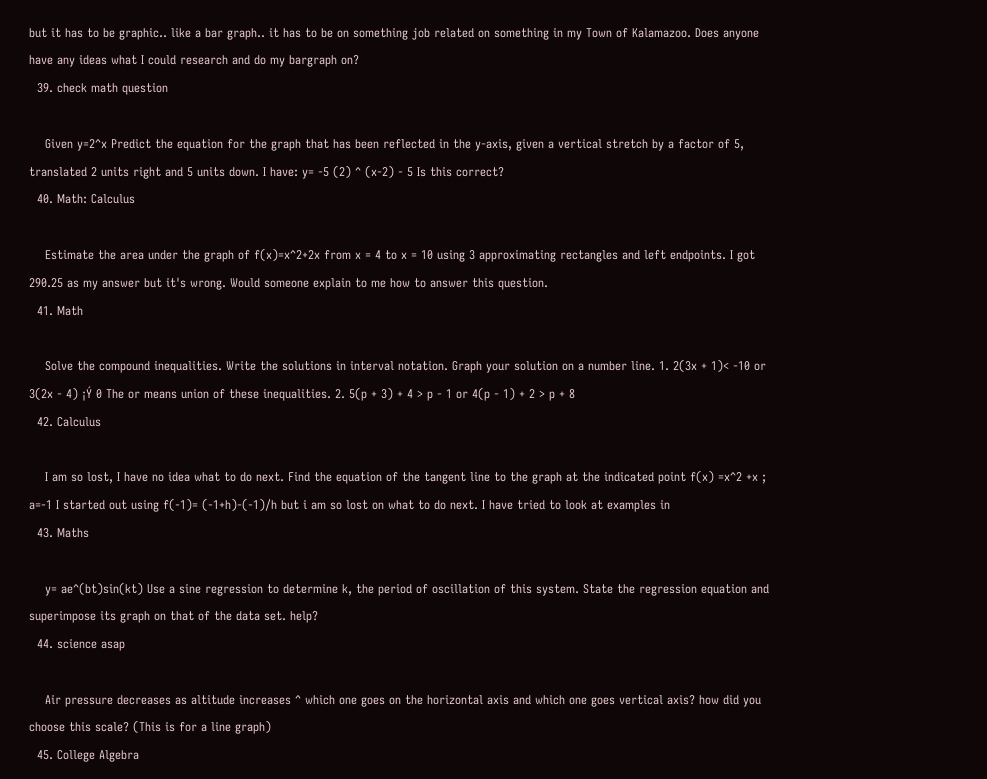but it has to be graphic.. like a bar graph.. it has to be on something job related on something in my Town of Kalamazoo. Does anyone have any ideas what I could research and do my bargraph on?
  39. check math question

    Given y=2^x Predict the equation for the graph that has been reflected in the y-axis, given a vertical stretch by a factor of 5, translated 2 units right and 5 units down. I have: y= -5 (2) ^ (x-2) - 5 Is this correct?
  40. Math: Calculus

    Estimate the area under the graph of f(x)=x^2+2x from x = 4 to x = 10 using 3 approximating rectangles and left endpoints. I got 290.25 as my answer but it's wrong. Would someone explain to me how to answer this question.
  41. Math

    Solve the compound inequalities. Write the solutions in interval notation. Graph your solution on a number line. 1. 2(3x + 1)< -10 or 3(2x - 4) ¡Ý 0 The or means union of these inequalities. 2. 5(p + 3) + 4 > p - 1 or 4(p - 1) + 2 > p + 8
  42. Calculus

    I am so lost, I have no idea what to do next. Find the equation of the tangent line to the graph at the indicated point f(x) =x^2 +x ; a=-1 I started out using f(-1)= (-1+h)-(-1)/h but i am so lost on what to do next. I have tried to look at examples in
  43. Maths

    y= ae^(bt)sin(kt) Use a sine regression to determine k, the period of oscillation of this system. State the regression equation and superimpose its graph on that of the data set. help?
  44. science asap

    Air pressure decreases as altitude increases ^ which one goes on the horizontal axis and which one goes vertical axis? how did you choose this scale? (This is for a line graph)
  45. College Algebra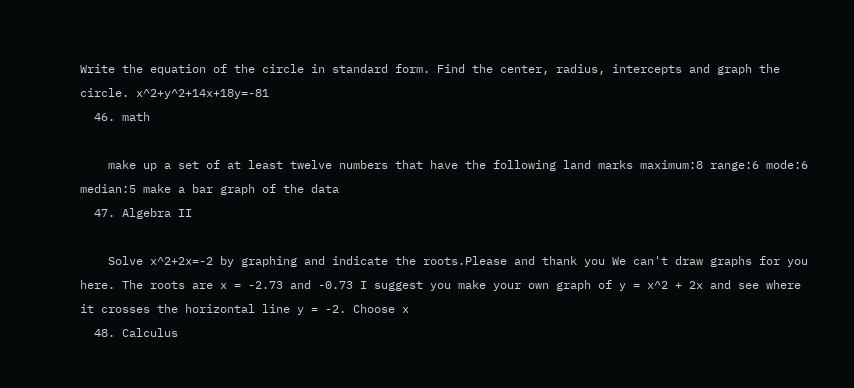Write the equation of the circle in standard form. Find the center, radius, intercepts and graph the circle. x^2+y^2+14x+18y=-81
  46. math

    make up a set of at least twelve numbers that have the following land marks maximum:8 range:6 mode:6 median:5 make a bar graph of the data
  47. Algebra II

    Solve x^2+2x=-2 by graphing and indicate the roots.Please and thank you We can't draw graphs for you here. The roots are x = -2.73 and -0.73 I suggest you make your own graph of y = x^2 + 2x and see where it crosses the horizontal line y = -2. Choose x
  48. Calculus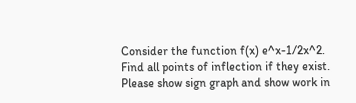Consider the function f(x) e^x-1/2x^2. Find all points of inflection if they exist. Please show sign graph and show work in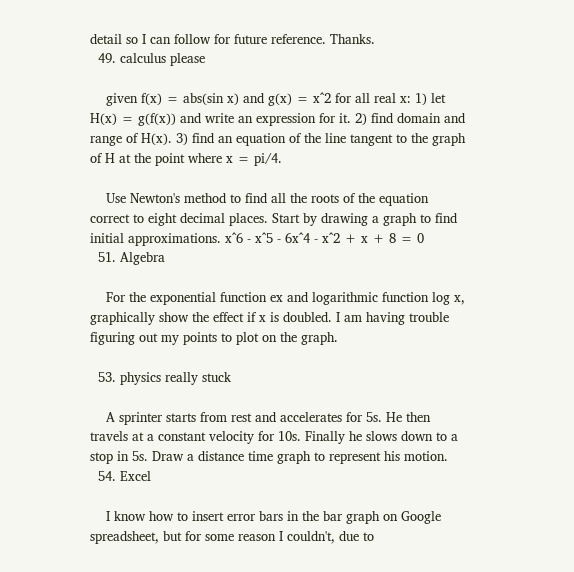detail so I can follow for future reference. Thanks.
  49. calculus please

    given f(x) = abs(sin x) and g(x) = x^2 for all real x: 1) let H(x) = g(f(x)) and write an expression for it. 2) find domain and range of H(x). 3) find an equation of the line tangent to the graph of H at the point where x = pi/4.

    Use Newton's method to find all the roots of the equation correct to eight decimal places. Start by drawing a graph to find initial approximations. x^6 - x^5 - 6x^4 - x^2 + x + 8 = 0
  51. Algebra

    For the exponential function ex and logarithmic function log x, graphically show the effect if x is doubled. I am having trouble figuring out my points to plot on the graph.

  53. physics really stuck

    A sprinter starts from rest and accelerates for 5s. He then travels at a constant velocity for 10s. Finally he slows down to a stop in 5s. Draw a distance time graph to represent his motion.
  54. Excel

    I know how to insert error bars in the bar graph on Google spreadsheet, but for some reason I couldn't, due to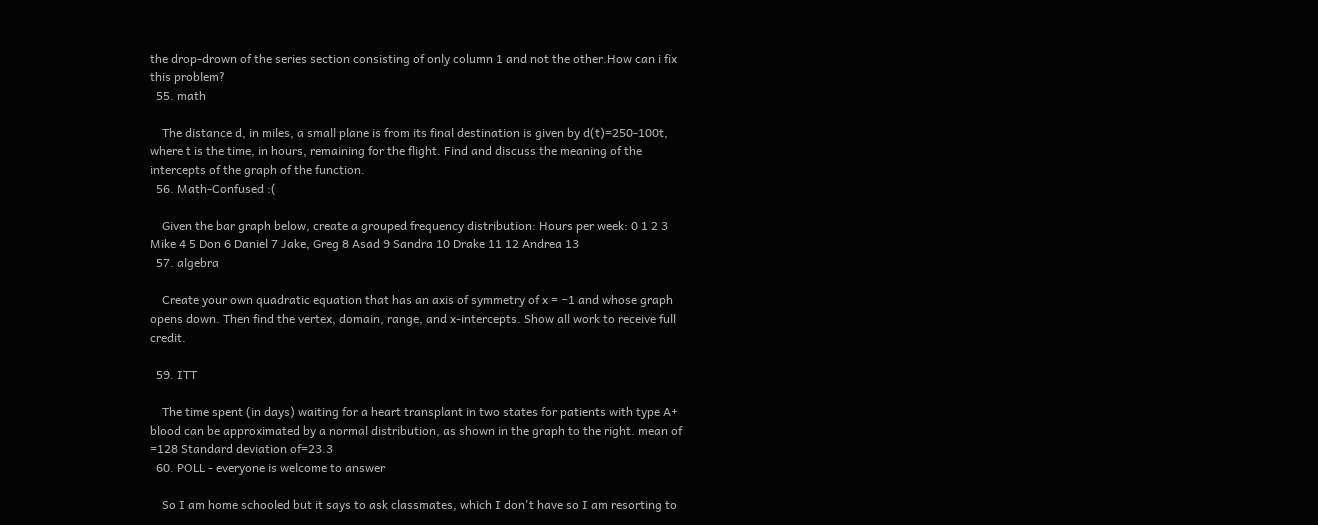the drop-drown of the series section consisting of only column 1 and not the other.How can i fix this problem?
  55. math

    The distance d, in miles, a small plane is from its final destination is given by d(t)=250-100t, where t is the time, in hours, remaining for the flight. Find and discuss the meaning of the intercepts of the graph of the function.
  56. Math-Confused :(

    Given the bar graph below, create a grouped frequency distribution: Hours per week: 0 1 2 3 Mike 4 5 Don 6 Daniel 7 Jake, Greg 8 Asad 9 Sandra 10 Drake 11 12 Andrea 13
  57. algebra

    Create your own quadratic equation that has an axis of symmetry of x = −1 and whose graph opens down. Then find the vertex, domain, range, and x-intercepts. Show all work to receive full credit.

  59. ITT

    The time spent (in days) waiting for a heart transplant in two states for patients with type A+ blood can be approximated by a normal distribution, as shown in the graph to the right. mean of =128 Standard deviation of=23.3
  60. POLL - everyone is welcome to answer

    So I am home schooled but it says to ask classmates, which I don't have so I am resorting to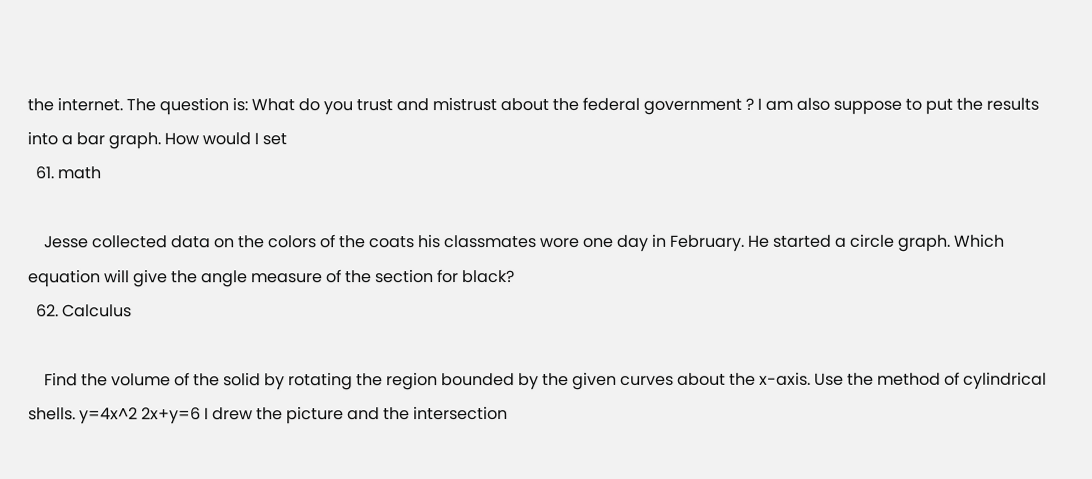the internet. The question is: What do you trust and mistrust about the federal government ? I am also suppose to put the results into a bar graph. How would I set
  61. math

    Jesse collected data on the colors of the coats his classmates wore one day in February. He started a circle graph. Which equation will give the angle measure of the section for black?
  62. Calculus

    Find the volume of the solid by rotating the region bounded by the given curves about the x-axis. Use the method of cylindrical shells. y=4x^2 2x+y=6 I drew the picture and the intersection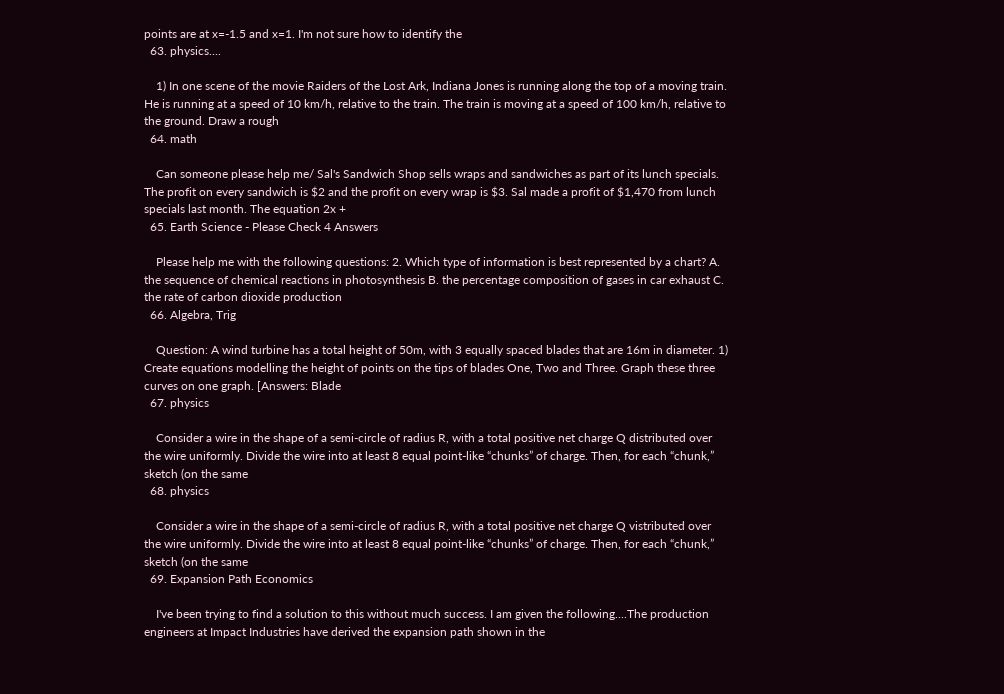points are at x=-1.5 and x=1. I'm not sure how to identify the
  63. physics....

    1) In one scene of the movie Raiders of the Lost Ark, Indiana Jones is running along the top of a moving train. He is running at a speed of 10 km/h, relative to the train. The train is moving at a speed of 100 km/h, relative to the ground. Draw a rough
  64. math

    Can someone please help me/ Sal's Sandwich Shop sells wraps and sandwiches as part of its lunch specials. The profit on every sandwich is $2 and the profit on every wrap is $3. Sal made a profit of $1,470 from lunch specials last month. The equation 2x +
  65. Earth Science - Please Check 4 Answers

    Please help me with the following questions: 2. Which type of information is best represented by a chart? A. the sequence of chemical reactions in photosynthesis B. the percentage composition of gases in car exhaust C. the rate of carbon dioxide production
  66. Algebra, Trig

    Question: A wind turbine has a total height of 50m, with 3 equally spaced blades that are 16m in diameter. 1) Create equations modelling the height of points on the tips of blades One, Two and Three. Graph these three curves on one graph. [Answers: Blade
  67. physics

    Consider a wire in the shape of a semi-circle of radius R, with a total positive net charge Q distributed over the wire uniformly. Divide the wire into at least 8 equal point-like “chunks” of charge. Then, for each “chunk,” sketch (on the same
  68. physics

    Consider a wire in the shape of a semi-circle of radius R, with a total positive net charge Q vistributed over the wire uniformly. Divide the wire into at least 8 equal point-like “chunks” of charge. Then, for each “chunk,” sketch (on the same
  69. Expansion Path Economics

    I've been trying to find a solution to this without much success. I am given the following....The production engineers at Impact Industries have derived the expansion path shown in the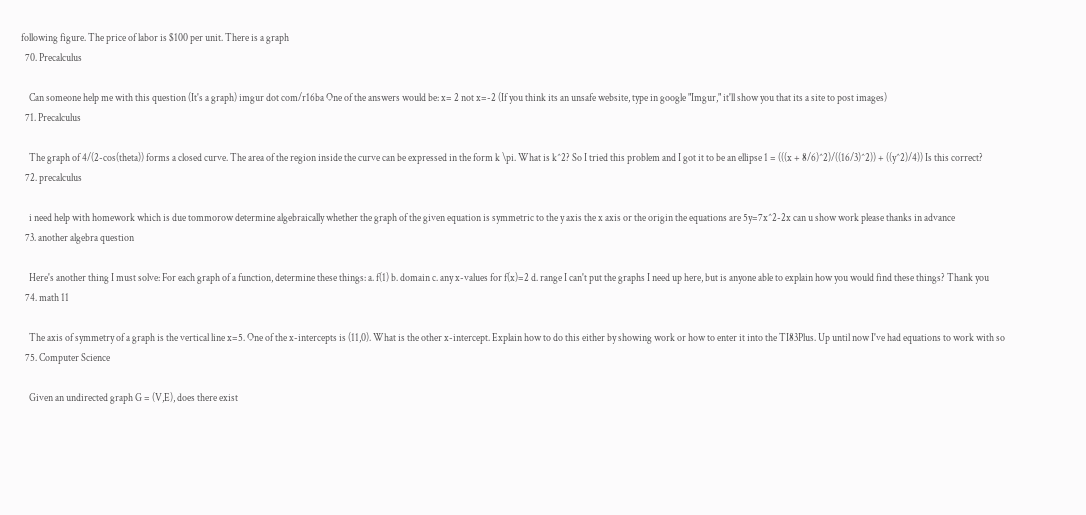following figure. The price of labor is $100 per unit. There is a graph
  70. Precalculus

    Can someone help me with this question (It's a graph) imgur dot com/r16ba One of the answers would be: x= 2 not x=-2 (If you think its an unsafe website, type in google "Imgur," it'll show you that its a site to post images)
  71. Precalculus

    The graph of 4/(2-cos(theta)) forms a closed curve. The area of the region inside the curve can be expressed in the form k \pi. What is k^2? So I tried this problem and I got it to be an ellipse 1 = (((x + 8/6)^2)/((16/3)^2)) + ((y^2)/4)) Is this correct?
  72. precalculus

    i need help with homework which is due tommorow determine algebraically whether the graph of the given equation is symmetric to the y axis the x axis or the origin the equations are 5y=7x^2-2x can u show work please thanks in advance
  73. another algebra question

    Here's another thing I must solve: For each graph of a function, determine these things: a. f(1) b. domain c. any x-values for f(x)=2 d. range I can't put the graphs I need up here, but is anyone able to explain how you would find these things? Thank you
  74. math 11

    The axis of symmetry of a graph is the vertical line x=5. One of the x-intercepts is (11,0). What is the other x-intercept. Explain how to do this either by showing work or how to enter it into the TI83Plus. Up until now I've had equations to work with so
  75. Computer Science

    Given an undirected graph G = (V,E), does there exist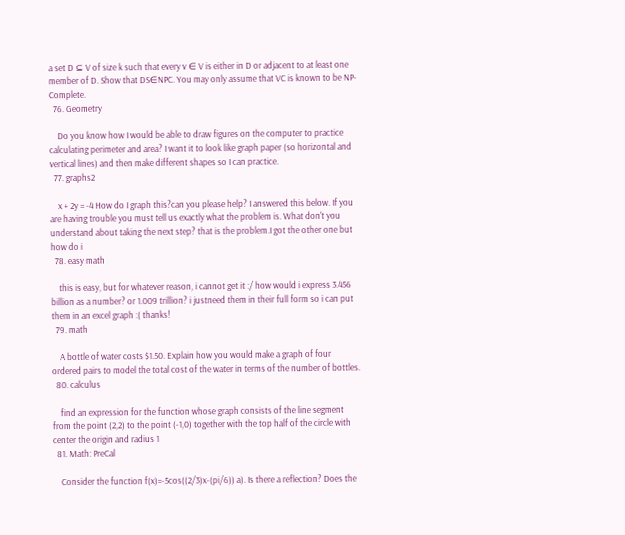a set D ⊆ V of size k such that every v ∈ V is either in D or adjacent to at least one member of D. Show that DS∈NPC. You may only assume that VC is known to be NP-Complete.
  76. Geometry

    Do you know how I would be able to draw figures on the computer to practice calculating perimeter and area? I want it to look like graph paper (so horizontal and vertical lines) and then make different shapes so I can practice.
  77. graphs2

    x + 2y = -4 How do I graph this?can you please help? I answered this below. If you are having trouble you must tell us exactly what the problem is. What don't you understand about taking the next step? that is the problem.I got the other one but how do i
  78. easy math

    this is easy, but for whatever reason, i cannot get it :/ how would i express 3.456 billion as a number? or 1.009 trillion? i justneed them in their full form so i can put them in an excel graph :( thanks!
  79. math

    A bottle of water costs $1.50. Explain how you would make a graph of four ordered pairs to model the total cost of the water in terms of the number of bottles.
  80. calculus

    find an expression for the function whose graph consists of the line segment from the point (2,2) to the point (-1,0) together with the top half of the circle with center the origin and radius 1
  81. Math: PreCal

    Consider the function f(x)=-5cos((2/3)x-(pi/6)) a). Is there a reflection? Does the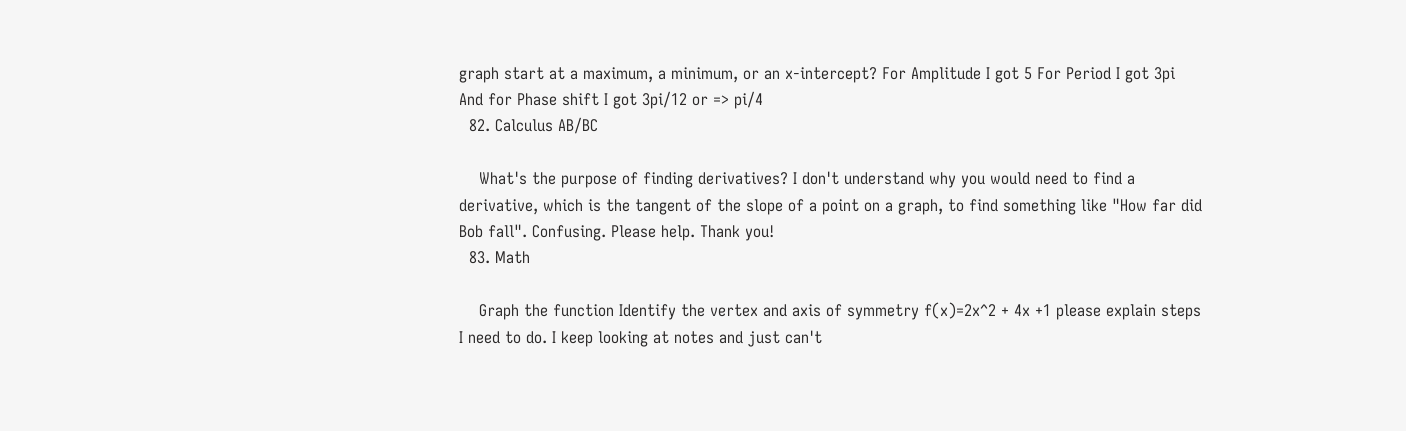graph start at a maximum, a minimum, or an x-intercept? For Amplitude I got 5 For Period I got 3pi And for Phase shift I got 3pi/12 or => pi/4
  82. Calculus AB/BC

    What's the purpose of finding derivatives? I don't understand why you would need to find a derivative, which is the tangent of the slope of a point on a graph, to find something like "How far did Bob fall". Confusing. Please help. Thank you!
  83. Math

    Graph the function Identify the vertex and axis of symmetry f(x)=2x^2 + 4x +1 please explain steps I need to do. I keep looking at notes and just can't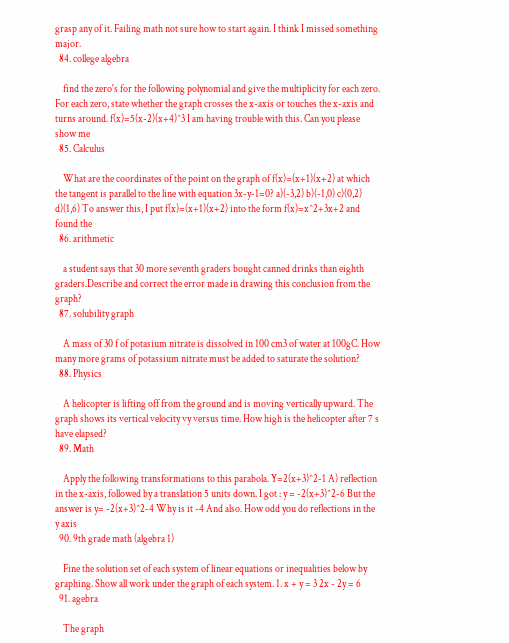grasp any of it. Failing math not sure how to start again. I think I missed something major.
  84. college algebra

    find the zero's for the following polynomial and give the multiplicity for each zero. For each zero, state whether the graph crosses the x-axis or touches the x-axis and turns around. f(x)=5(x-2)(x+4)^3 I am having trouble with this. Can you please show me
  85. Calculus

    What are the coordinates of the point on the graph of f(x)=(x+1)(x+2) at which the tangent is parallel to the line with equation 3x-y-1=0? a)(-3,2) b)(-1,0) c)(0,2) d)(1,6) To answer this, I put f(x)=(x+1)(x+2) into the form f(x)=x^2+3x+2 and found the
  86. arithmetic

    a student says that 30 more seventh graders bought canned drinks than eighth graders.Describe and correct the error made in drawing this conclusion from the graph?
  87. solubility graph

    A mass of 30 f of potasium nitrate is dissolved in 100 cm3 of water at 100gC. How many more grams of potassium nitrate must be added to saturate the solution?
  88. Physics

    A helicopter is lifting off from the ground and is moving vertically upward. The graph shows its vertical velocity vy versus time. How high is the helicopter after 7 s have elapsed?
  89. Math

    Apply the following transformations to this parabola. Y=2(x+3)^2-1 A) reflection in the x-axis, followed by a translation 5 units down. I got : y = -2(x+3)^2-6 But the answer is y= -2(x+3)^2-4 Why is it -4 And also. How odd you do reflections in the y axis
  90. 9th grade math (algebra 1)

    Fine the solution set of each system of linear equations or inequalities below by graphing. Show all work under the graph of each system. 1. x + y = 3 2x - 2y = 6
  91. agebra

    The graph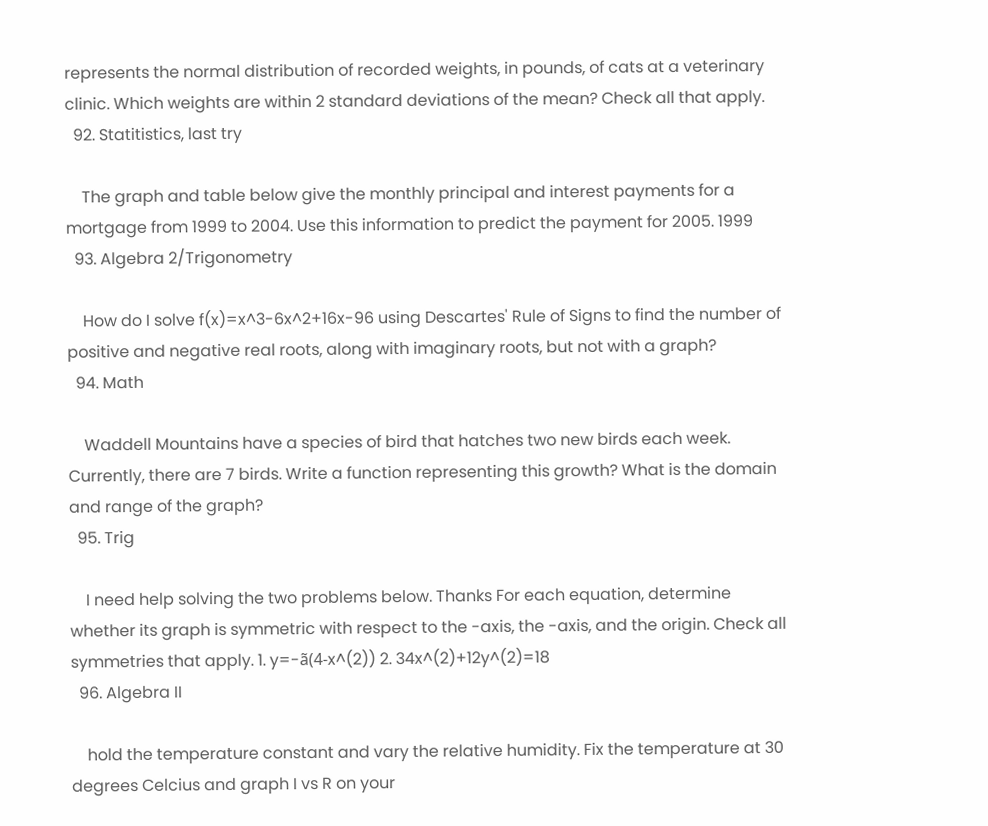represents the normal distribution of recorded weights, in pounds, of cats at a veterinary clinic. Which weights are within 2 standard deviations of the mean? Check all that apply.
  92. Statitistics, last try

    The graph and table below give the monthly principal and interest payments for a mortgage from 1999 to 2004. Use this information to predict the payment for 2005. 1999
  93. Algebra 2/Trigonometry

    How do I solve f(x)=x^3-6x^2+16x-96 using Descartes' Rule of Signs to find the number of positive and negative real roots, along with imaginary roots, but not with a graph?
  94. Math

    Waddell Mountains have a species of bird that hatches two new birds each week. Currently, there are 7 birds. Write a function representing this growth? What is the domain and range of the graph?
  95. Trig

    I need help solving the two problems below. Thanks For each equation, determine whether its graph is symmetric with respect to the -axis, the -axis, and the origin. Check all symmetries that apply. 1. y=-ã(4-x^(2)) 2. 34x^(2)+12y^(2)=18
  96. Algebra II

    hold the temperature constant and vary the relative humidity. Fix the temperature at 30 degrees Celcius and graph I vs R on your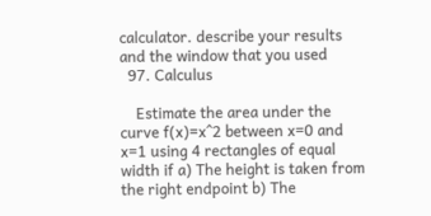calculator. describe your results and the window that you used
  97. Calculus

    Estimate the area under the curve f(x)=x^2 between x=0 and x=1 using 4 rectangles of equal width if a) The height is taken from the right endpoint b) The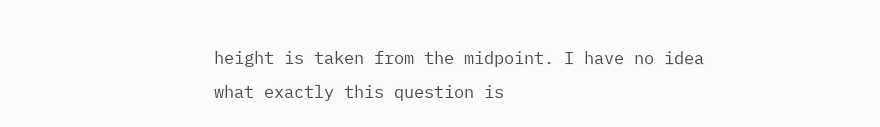height is taken from the midpoint. I have no idea what exactly this question is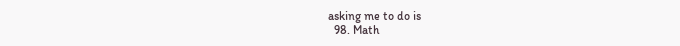asking me to do is
  98. Math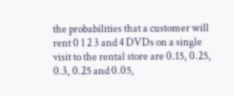the probabilities that a customer will rent 0 1 2 3 and 4 DVDs on a single visit to the rental store are 0.15, 0.25, 0.3, 0.25 and 0.05,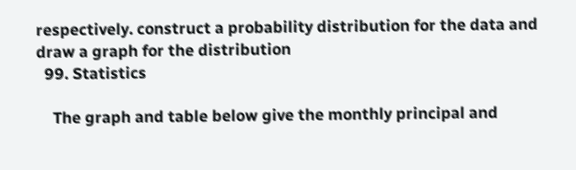respectively. construct a probability distribution for the data and draw a graph for the distribution
  99. Statistics

    The graph and table below give the monthly principal and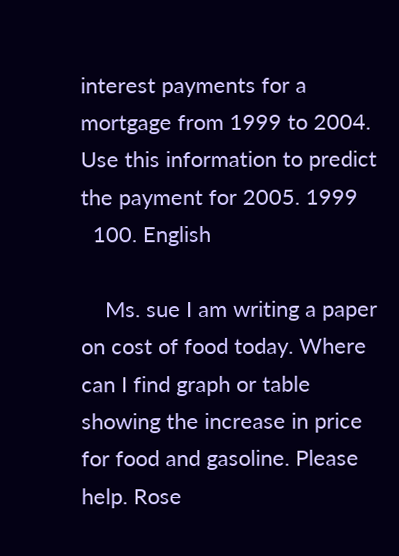interest payments for a mortgage from 1999 to 2004. Use this information to predict the payment for 2005. 1999
  100. English

    Ms. sue I am writing a paper on cost of food today. Where can I find graph or table showing the increase in price for food and gasoline. Please help. Rose